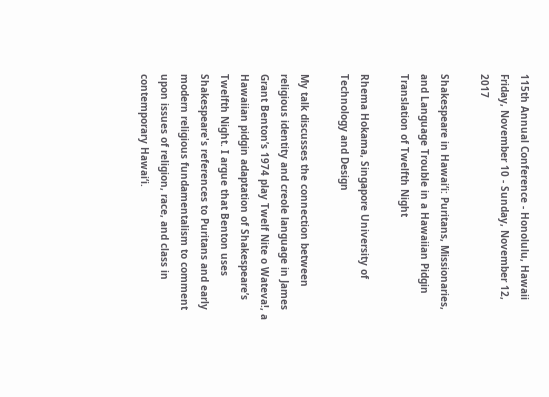115th Annual Conference - Honolulu, Hawaii
Friday, November 10 - Sunday, November 12, 2017

Shakespeare in Hawai‘i: Puritans, Missionaries, and Language Trouble in a Hawaiian Pidgin Translation of Twelfth Night

Rhema Hokama, Singapore University of Technology and Design

My talk discusses the connection between religious identity and creole language in James Grant Benton’s 1974 play Twelf Nite o Wateva!, a Hawaiian pidgin adaptation of Shakespeare’s Twelfth Night. I argue that Benton uses Shakespeare's references to Puritans and early modern religious fundamentalism to comment upon issues of religion, race, and class in contemporary Hawai‘i.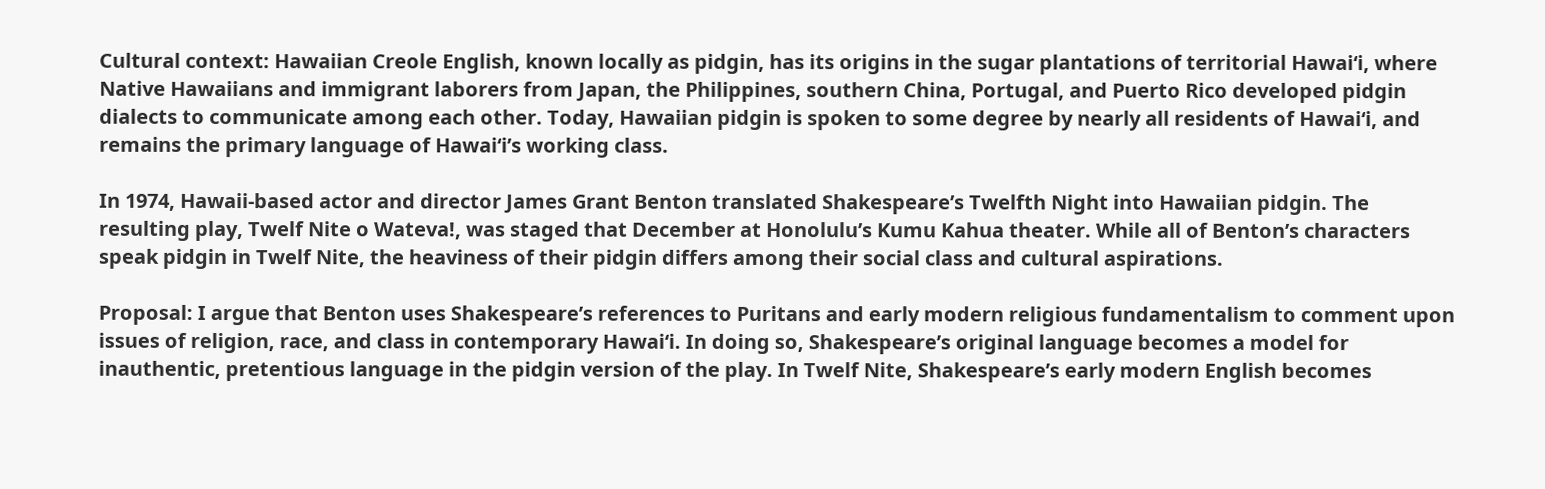Cultural context: Hawaiian Creole English, known locally as pidgin, has its origins in the sugar plantations of territorial Hawai‘i, where Native Hawaiians and immigrant laborers from Japan, the Philippines, southern China, Portugal, and Puerto Rico developed pidgin dialects to communicate among each other. Today, Hawaiian pidgin is spoken to some degree by nearly all residents of Hawai‘i, and remains the primary language of Hawai‘i’s working class.

In 1974, Hawaii-based actor and director James Grant Benton translated Shakespeare’s Twelfth Night into Hawaiian pidgin. The resulting play, Twelf Nite o Wateva!, was staged that December at Honolulu’s Kumu Kahua theater. While all of Benton’s characters speak pidgin in Twelf Nite, the heaviness of their pidgin differs among their social class and cultural aspirations.

Proposal: I argue that Benton uses Shakespeare’s references to Puritans and early modern religious fundamentalism to comment upon issues of religion, race, and class in contemporary Hawai‘i. In doing so, Shakespeare’s original language becomes a model for inauthentic, pretentious language in the pidgin version of the play. In Twelf Nite, Shakespeare’s early modern English becomes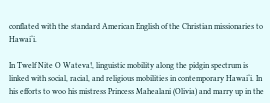conflated with the standard American English of the Christian missionaries to Hawai‘i.

In Twelf Nite O Wateva!, linguistic mobility along the pidgin spectrum is linked with social, racial, and religious mobilities in contemporary Hawai‘i. In his efforts to woo his mistress Princess Mahealani (Olivia) and marry up in the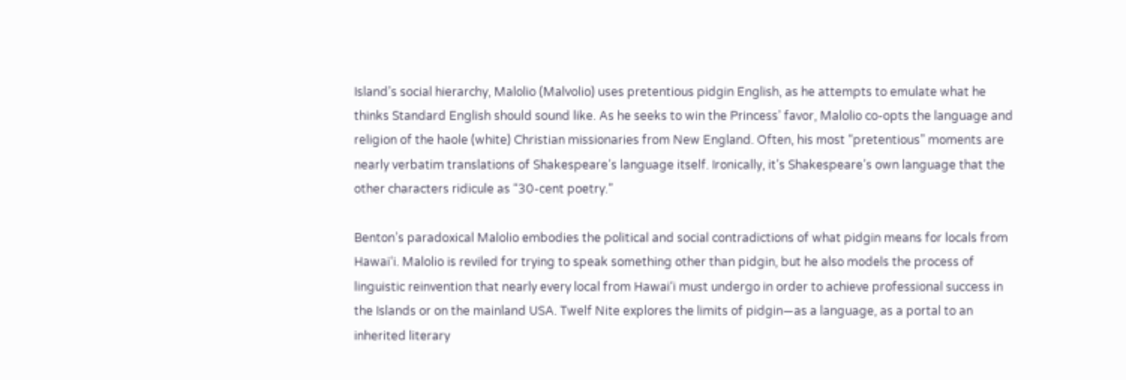Island’s social hierarchy, Malolio (Malvolio) uses pretentious pidgin English, as he attempts to emulate what he thinks Standard English should sound like. As he seeks to win the Princess’ favor, Malolio co-opts the language and religion of the haole (white) Christian missionaries from New England. Often, his most “pretentious” moments are nearly verbatim translations of Shakespeare’s language itself. Ironically, it’s Shakespeare’s own language that the other characters ridicule as “30-cent poetry.”

Benton’s paradoxical Malolio embodies the political and social contradictions of what pidgin means for locals from Hawai‘i. Malolio is reviled for trying to speak something other than pidgin, but he also models the process of linguistic reinvention that nearly every local from Hawai‘i must undergo in order to achieve professional success in the Islands or on the mainland USA. Twelf Nite explores the limits of pidgin—as a language, as a portal to an inherited literary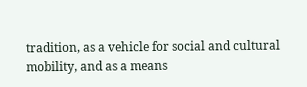tradition, as a vehicle for social and cultural mobility, and as a means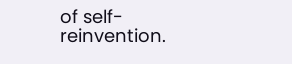of self-reinvention.